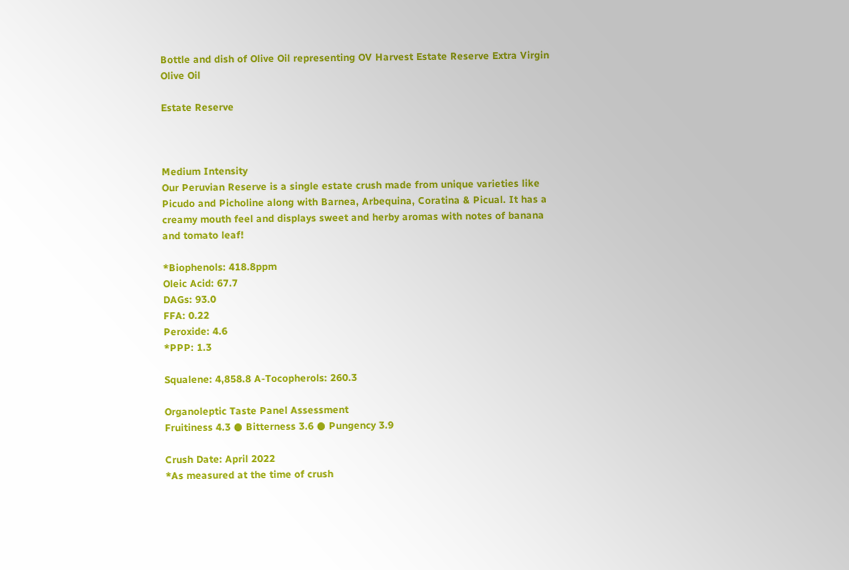Bottle and dish of Olive Oil representing OV Harvest Estate Reserve Extra Virgin Olive Oil

Estate Reserve



Medium Intensity
Our Peruvian Reserve is a single estate crush made from unique varieties like Picudo and Picholine along with Barnea, Arbequina, Coratina & Picual. It has a creamy mouth feel and displays sweet and herby aromas with notes of banana and tomato leaf!

*Biophenols: 418.8ppm
Oleic Acid: 67.7
DAGs: 93.0
FFA: 0.22
Peroxide: 4.6
*PPP: 1.3

Squalene: 4,858.8 A-Tocopherols: 260.3

Organoleptic Taste Panel Assessment
Fruitiness 4.3 ● Bitterness 3.6 ● Pungency 3.9

Crush Date: April 2022
*As measured at the time of crush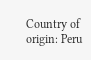Country of origin: Peru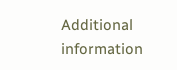Additional information